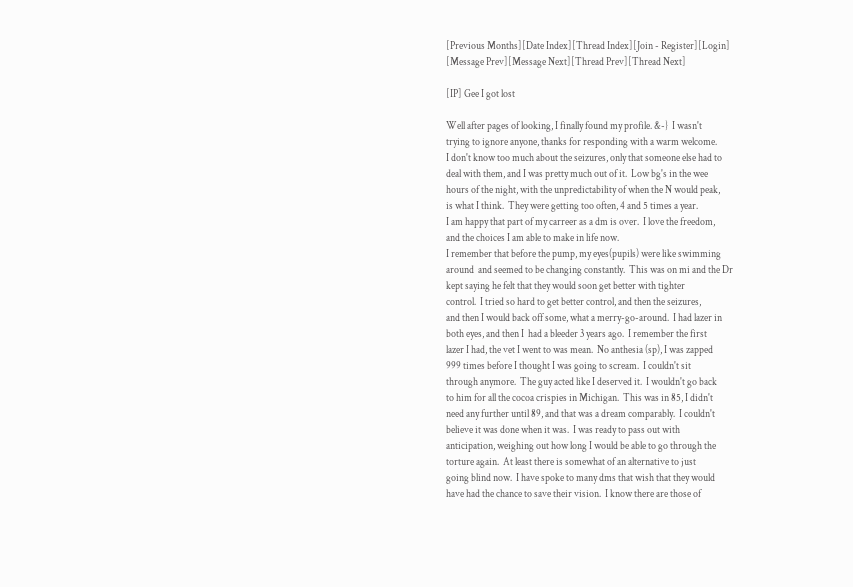[Previous Months][Date Index][Thread Index][Join - Register][Login]
[Message Prev][Message Next][Thread Prev][Thread Next]

[IP] Gee I got lost

Well after pages of looking, I finally found my profile. &-}  I wasn't
trying to ignore anyone, thanks for responding with a warm welcome.
I don't know too much about the seizures, only that someone else had to
deal with them, and I was pretty much out of it.  Low bg's in the wee
hours of the night, with the unpredictability of when the N would peak,
is what I think.  They were getting too often, 4 and 5 times a year.
I am happy that part of my carreer as a dm is over.  I love the freedom,
and the choices I am able to make in life now.
I remember that before the pump, my eyes(pupils) were like swimming
around  and seemed to be changing constantly.  This was on mi and the Dr
kept saying he felt that they would soon get better with tighter
control.  I tried so hard to get better control, and then the seizures,
and then I would back off some, what a merry-go-around.  I had lazer in
both eyes, and then I  had a bleeder 3 years ago.  I remember the first
lazer I had, the vet I went to was mean.  No anthesia (sp), I was zapped
999 times before I thought I was going to scream.  I couldn't sit
through anymore.  The guy acted like I deserved it.  I wouldn't go back
to him for all the cocoa crispies in Michigan.  This was in 85, I didn't
need any further until 89, and that was a dream comparably.  I couldn't
believe it was done when it was.  I was ready to pass out with
anticipation, weighing out how long I would be able to go through the
torture again.  At least there is somewhat of an alternative to just
going blind now.  I have spoke to many dms that wish that they would
have had the chance to save their vision.  I know there are those of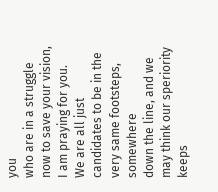you
who are in a struggle now to save your vision, I am praying for you.
We are all just candidates to be in the very same footsteps, somewhere
down the line, and we may think our speriority keeps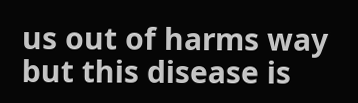us out of harms way
but this disease is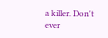a killer. Don't ever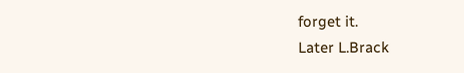forget it.
Later L.Brack